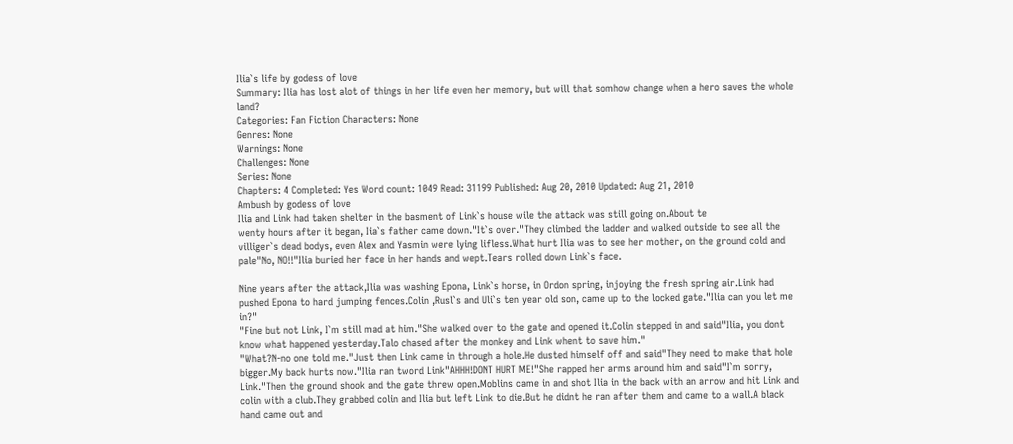Ilia`s life by godess of love
Summary: Ilia has lost alot of things in her life even her memory, but will that somhow change when a hero saves the whole land?
Categories: Fan Fiction Characters: None
Genres: None
Warnings: None
Challenges: None
Series: None
Chapters: 4 Completed: Yes Word count: 1049 Read: 31199 Published: Aug 20, 2010 Updated: Aug 21, 2010
Ambush by godess of love
Ilia and Link had taken shelter in the basment of Link`s house wile the attack was still going on.About te
wenty hours after it began, Iia`s father came down."It`s over."They climbed the ladder and walked outside to see all the villiger`s dead bodys, even Alex and Yasmin were lying lifless.What hurt Ilia was to see her mother, on the ground cold and pale"No, NO!!"Ilia buried her face in her hands and wept.Tears rolled down Link`s face.

Nine years after the attack,Ilia was washing Epona, Link`s horse, in Ordon spring, injoying the fresh spring air.Link had pushed Epona to hard jumping fences.Colin ,Rusl`s and Uli`s ten year old son, came up to the locked gate."Ilia can you let me in?"
"Fine but not Link, I`m still mad at him."She walked over to the gate and opened it.Colin stepped in and said"Ilia, you dont know what happened yesterday.Talo chased after the monkey and Link whent to save him."
"What?N-no one told me."Just then Link came in through a hole.He dusted himself off and said"They need to make that hole bigger.My back hurts now."Ilia ran tword Link"AHHH!DONT HURT ME!"She rapped her arms around him and said"I`m sorry, Link."Then the ground shook and the gate threw open.Moblins came in and shot Ilia in the back with an arrow and hit Link and colin with a club.They grabbed colin and Ilia but left Link to die.But he didnt he ran after them and came to a wall.A black hand came out and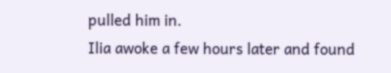pulled him in.
Ilia awoke a few hours later and found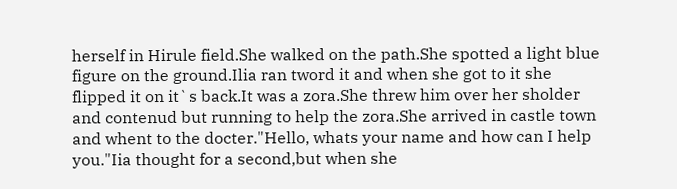herself in Hirule field.She walked on the path.She spotted a light blue figure on the ground.Ilia ran tword it and when she got to it she flipped it on it`s back.It was a zora.She threw him over her sholder and contenud but running to help the zora.She arrived in castle town and whent to the docter."Hello, whats your name and how can I help you."Iia thought for a second,but when she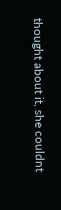thought about it, she couldnt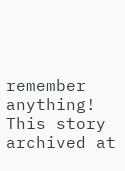remember anything!
This story archived at